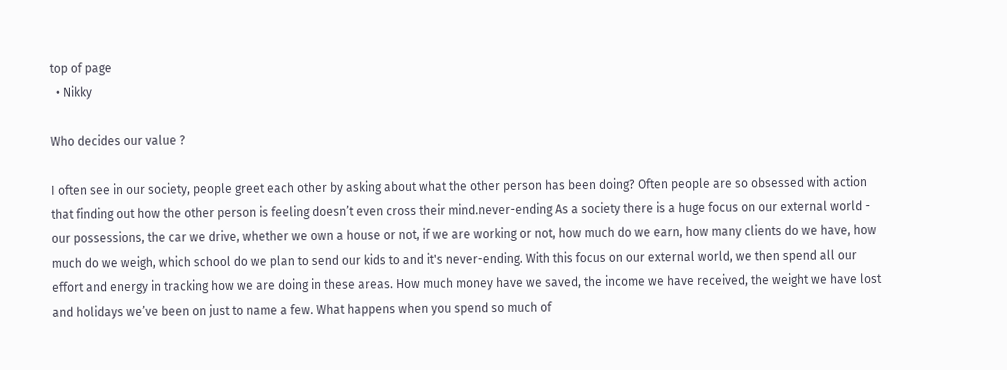top of page
  • Nikky

Who decides our value ?

I often see in our society, people greet each other by asking about what the other person has been doing? Often people are so obsessed with action that finding out how the other person is feeling doesn’t even cross their mind.never-ending As a society there is a huge focus on our external world - our possessions, the car we drive, whether we own a house or not, if we are working or not, how much do we earn, how many clients do we have, how much do we weigh, which school do we plan to send our kids to and it's never-ending. With this focus on our external world, we then spend all our effort and energy in tracking how we are doing in these areas. How much money have we saved, the income we have received, the weight we have lost and holidays we’ve been on just to name a few. What happens when you spend so much of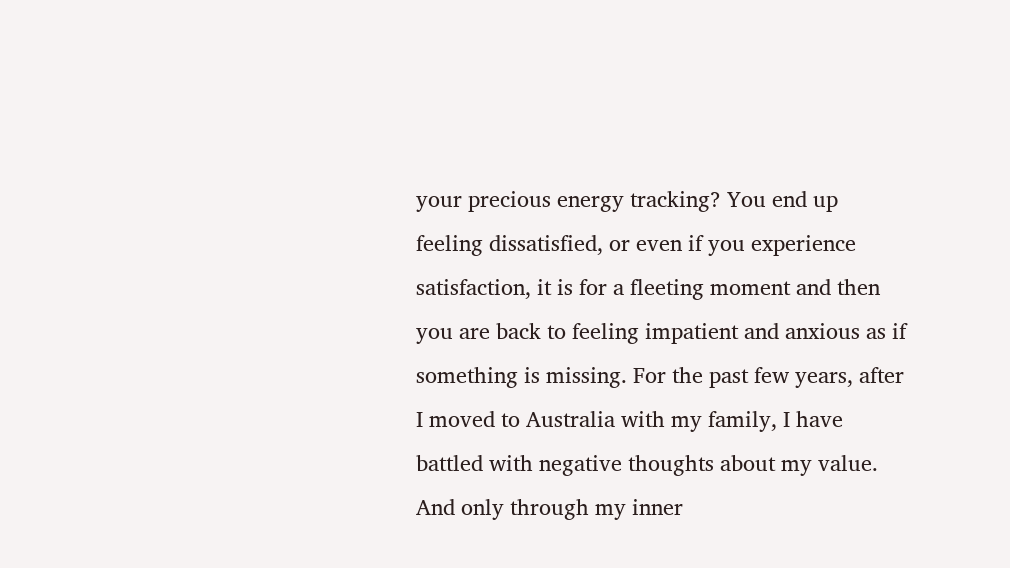your precious energy tracking? You end up feeling dissatisfied, or even if you experience satisfaction, it is for a fleeting moment and then you are back to feeling impatient and anxious as if something is missing. For the past few years, after I moved to Australia with my family, I have battled with negative thoughts about my value. And only through my inner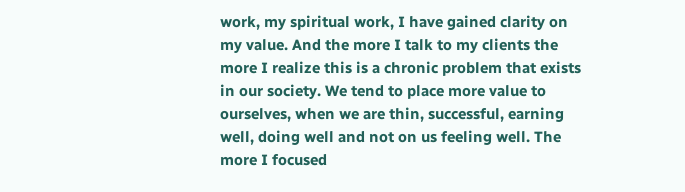work, my spiritual work, I have gained clarity on my value. And the more I talk to my clients the more I realize this is a chronic problem that exists in our society. We tend to place more value to ourselves, when we are thin, successful, earning well, doing well and not on us feeling well. The more I focused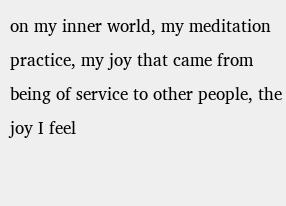on my inner world, my meditation practice, my joy that came from being of service to other people, the joy I feel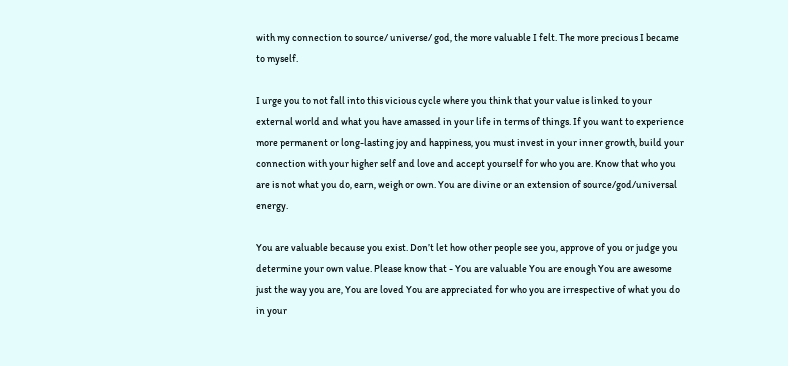with my connection to source/ universe/ god, the more valuable I felt. The more precious I became to myself.

I urge you to not fall into this vicious cycle where you think that your value is linked to your external world and what you have amassed in your life in terms of things. If you want to experience more permanent or long-lasting joy and happiness, you must invest in your inner growth, build your connection with your higher self and love and accept yourself for who you are. Know that who you are is not what you do, earn, weigh or own. You are divine or an extension of source/god/universal energy.

You are valuable because you exist. Don’t let how other people see you, approve of you or judge you determine your own value. Please know that - You are valuable You are enough You are awesome just the way you are, You are loved You are appreciated for who you are irrespective of what you do in your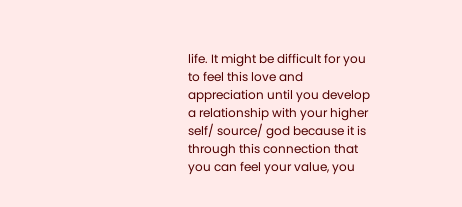life. It might be difficult for you to feel this love and appreciation until you develop a relationship with your higher self/ source/ god because it is through this connection that you can feel your value, you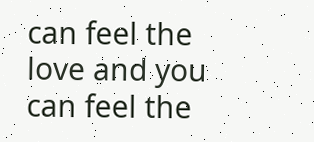can feel the love and you can feel the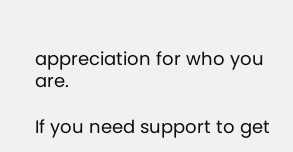appreciation for who you are.

If you need support to get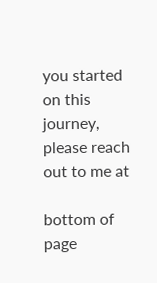you started on this journey, please reach out to me at

bottom of page